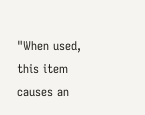"When used, this item causes an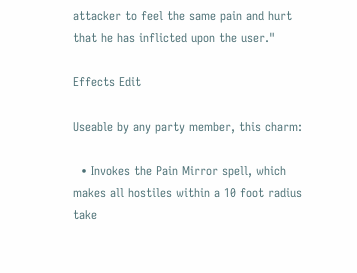attacker to feel the same pain and hurt that he has inflicted upon the user."

Effects Edit

Useable by any party member, this charm:

  • Invokes the Pain Mirror spell, which makes all hostiles within a 10 foot radius take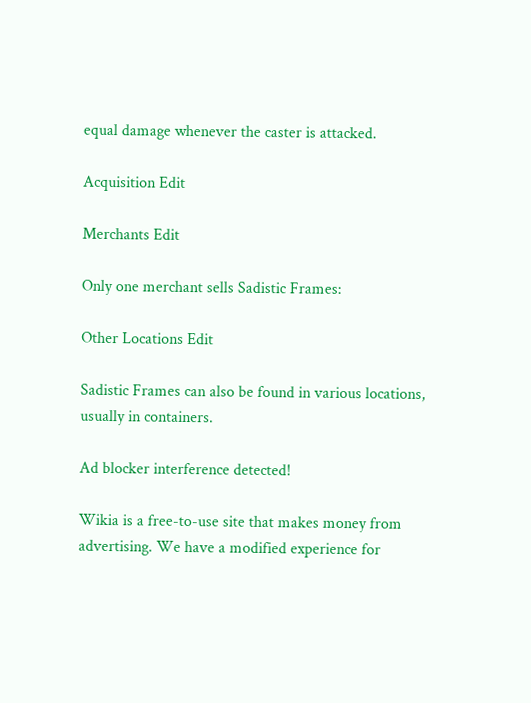equal damage whenever the caster is attacked.

Acquisition Edit

Merchants Edit

Only one merchant sells Sadistic Frames:

Other Locations Edit

Sadistic Frames can also be found in various locations, usually in containers.

Ad blocker interference detected!

Wikia is a free-to-use site that makes money from advertising. We have a modified experience for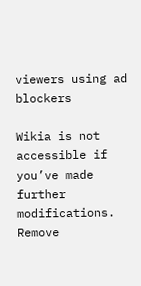viewers using ad blockers

Wikia is not accessible if you’ve made further modifications. Remove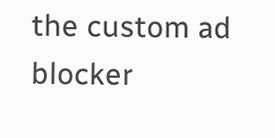the custom ad blocker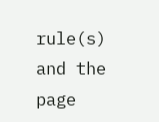rule(s) and the page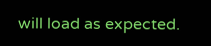will load as expected.